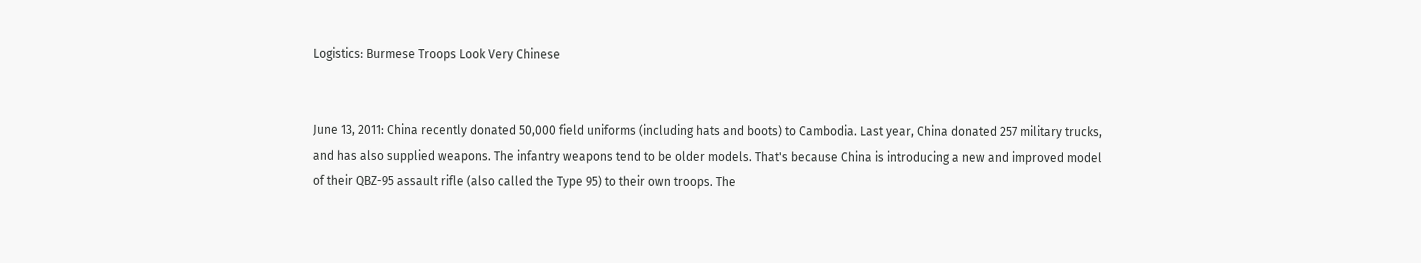Logistics: Burmese Troops Look Very Chinese


June 13, 2011: China recently donated 50,000 field uniforms (including hats and boots) to Cambodia. Last year, China donated 257 military trucks, and has also supplied weapons. The infantry weapons tend to be older models. That's because China is introducing a new and improved model of their QBZ-95 assault rifle (also called the Type 95) to their own troops. The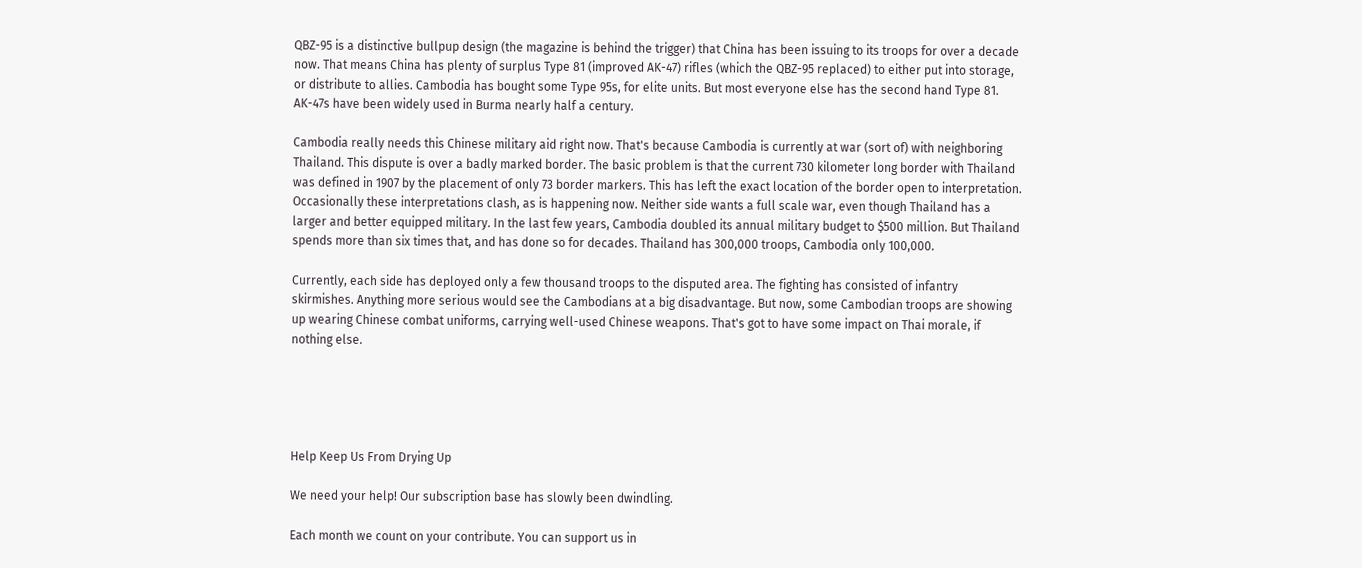QBZ-95 is a distinctive bullpup design (the magazine is behind the trigger) that China has been issuing to its troops for over a decade now. That means China has plenty of surplus Type 81 (improved AK-47) rifles (which the QBZ-95 replaced) to either put into storage, or distribute to allies. Cambodia has bought some Type 95s, for elite units. But most everyone else has the second hand Type 81. AK-47s have been widely used in Burma nearly half a century.

Cambodia really needs this Chinese military aid right now. That's because Cambodia is currently at war (sort of) with neighboring Thailand. This dispute is over a badly marked border. The basic problem is that the current 730 kilometer long border with Thailand was defined in 1907 by the placement of only 73 border markers. This has left the exact location of the border open to interpretation. Occasionally these interpretations clash, as is happening now. Neither side wants a full scale war, even though Thailand has a larger and better equipped military. In the last few years, Cambodia doubled its annual military budget to $500 million. But Thailand spends more than six times that, and has done so for decades. Thailand has 300,000 troops, Cambodia only 100,000.

Currently, each side has deployed only a few thousand troops to the disputed area. The fighting has consisted of infantry skirmishes. Anything more serious would see the Cambodians at a big disadvantage. But now, some Cambodian troops are showing up wearing Chinese combat uniforms, carrying well-used Chinese weapons. That's got to have some impact on Thai morale, if nothing else.





Help Keep Us From Drying Up

We need your help! Our subscription base has slowly been dwindling.

Each month we count on your contribute. You can support us in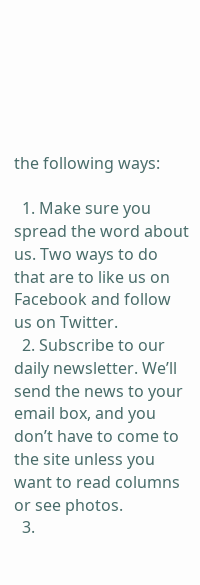the following ways:

  1. Make sure you spread the word about us. Two ways to do that are to like us on Facebook and follow us on Twitter.
  2. Subscribe to our daily newsletter. We’ll send the news to your email box, and you don’t have to come to the site unless you want to read columns or see photos.
  3.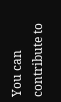You can contribute to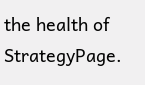the health of StrategyPage.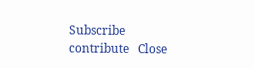Subscribe   contribute   Close